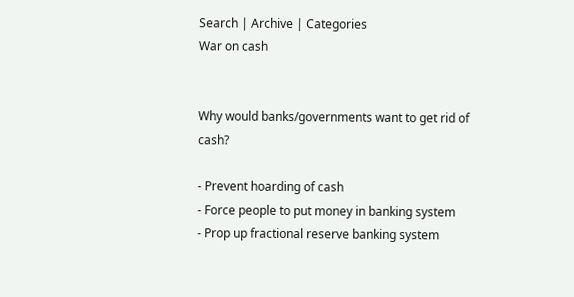Search | Archive | Categories
War on cash


Why would banks/governments want to get rid of cash?

- Prevent hoarding of cash
- Force people to put money in banking system
- Prop up fractional reserve banking system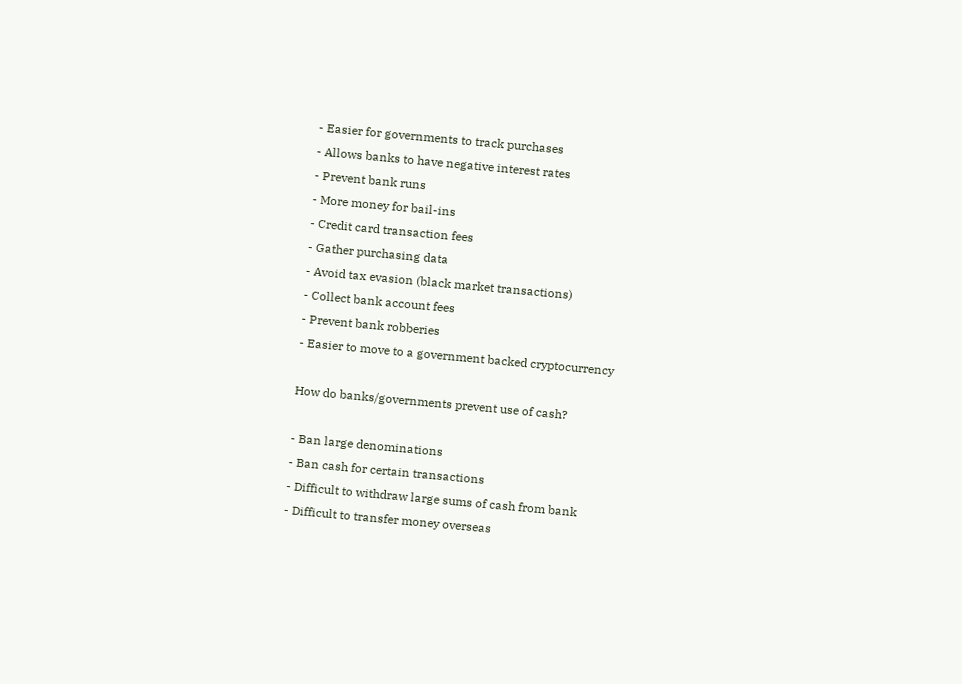- Easier for governments to track purchases
- Allows banks to have negative interest rates
- Prevent bank runs
- More money for bail-ins
- Credit card transaction fees
- Gather purchasing data
- Avoid tax evasion (black market transactions)
- Collect bank account fees
- Prevent bank robberies
- Easier to move to a government backed cryptocurrency

How do banks/governments prevent use of cash?

- Ban large denominations
- Ban cash for certain transactions
- Difficult to withdraw large sums of cash from bank
- Difficult to transfer money overseas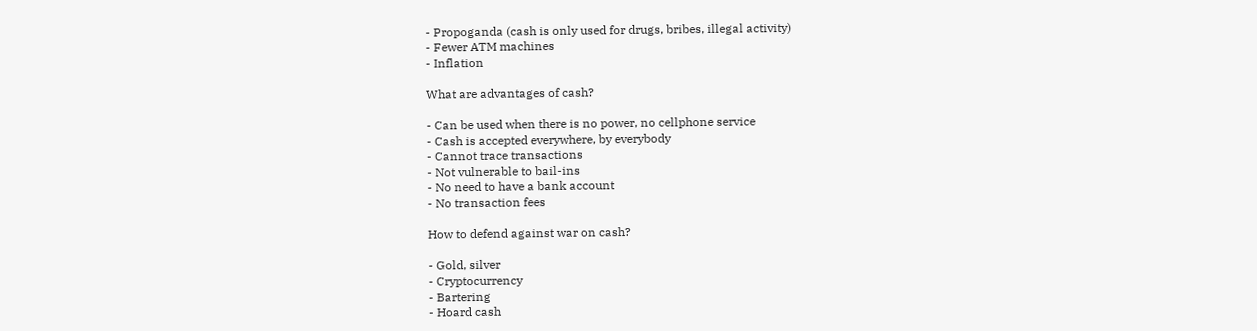- Propoganda (cash is only used for drugs, bribes, illegal activity)
- Fewer ATM machines
- Inflation

What are advantages of cash?

- Can be used when there is no power, no cellphone service
- Cash is accepted everywhere, by everybody
- Cannot trace transactions
- Not vulnerable to bail-ins
- No need to have a bank account
- No transaction fees

How to defend against war on cash?

- Gold, silver
- Cryptocurrency
- Bartering
- Hoard cash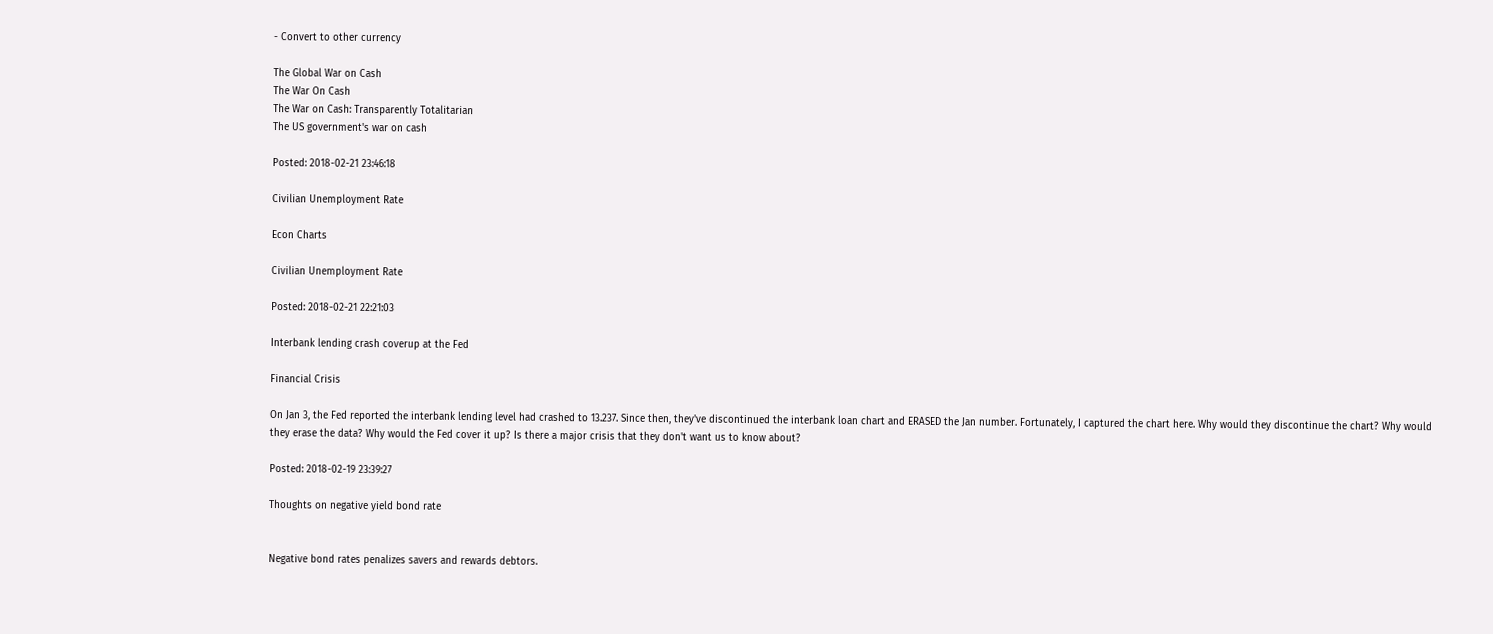- Convert to other currency

The Global War on Cash
The War On Cash
The War on Cash: Transparently Totalitarian
The US government's war on cash

Posted: 2018-02-21 23:46:18

Civilian Unemployment Rate

Econ Charts

Civilian Unemployment Rate

Posted: 2018-02-21 22:21:03

Interbank lending crash coverup at the Fed

Financial Crisis

On Jan 3, the Fed reported the interbank lending level had crashed to 13.237. Since then, they've discontinued the interbank loan chart and ERASED the Jan number. Fortunately, I captured the chart here. Why would they discontinue the chart? Why would they erase the data? Why would the Fed cover it up? Is there a major crisis that they don't want us to know about?

Posted: 2018-02-19 23:39:27

Thoughts on negative yield bond rate


Negative bond rates penalizes savers and rewards debtors.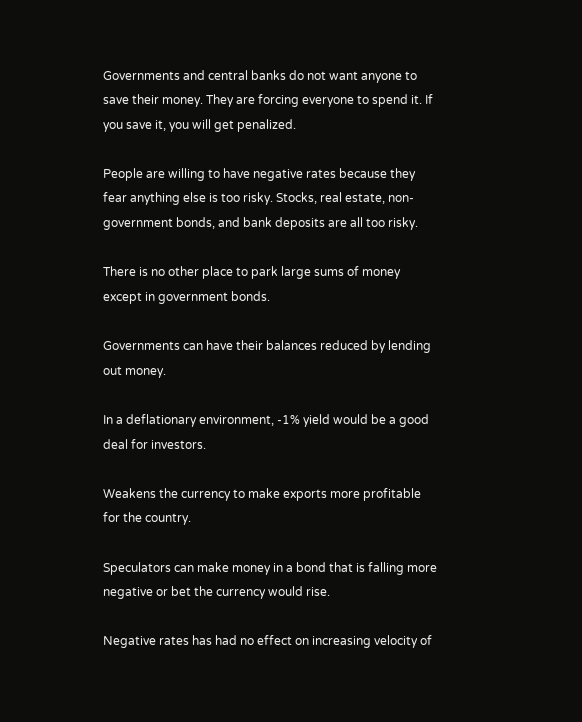Governments and central banks do not want anyone to save their money. They are forcing everyone to spend it. If you save it, you will get penalized.

People are willing to have negative rates because they fear anything else is too risky. Stocks, real estate, non-government bonds, and bank deposits are all too risky.

There is no other place to park large sums of money except in government bonds.

Governments can have their balances reduced by lending out money.

In a deflationary environment, -1% yield would be a good deal for investors.

Weakens the currency to make exports more profitable for the country.

Speculators can make money in a bond that is falling more negative or bet the currency would rise.

Negative rates has had no effect on increasing velocity of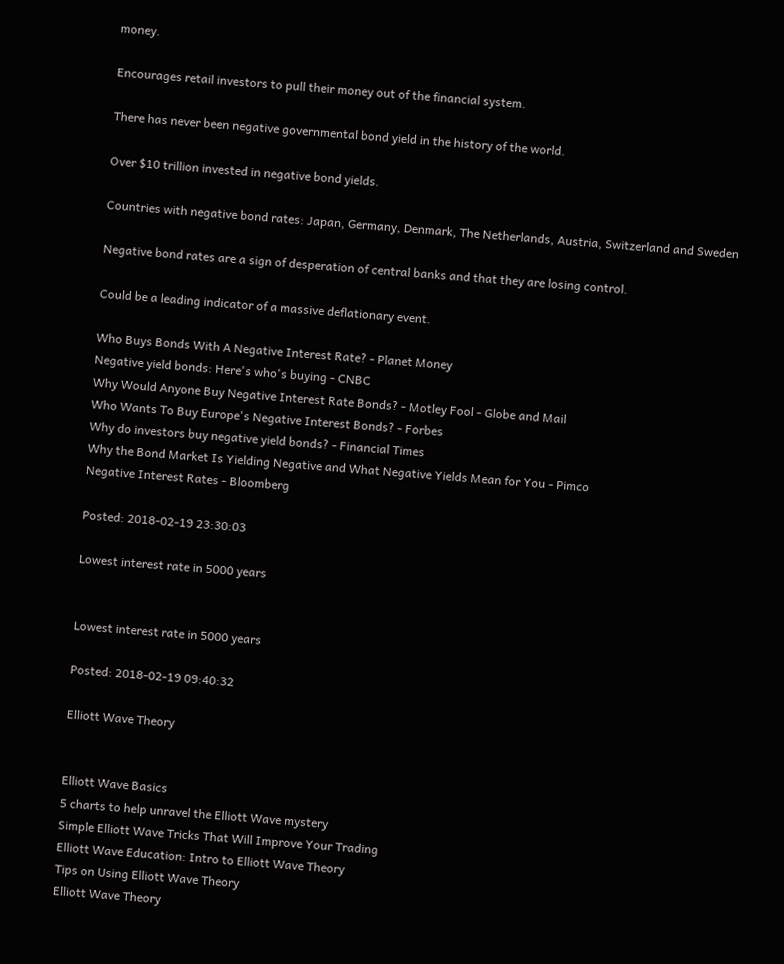money.

Encourages retail investors to pull their money out of the financial system.

There has never been negative governmental bond yield in the history of the world.

Over $10 trillion invested in negative bond yields.

Countries with negative bond rates: Japan, Germany, Denmark, The Netherlands, Austria, Switzerland and Sweden

Negative bond rates are a sign of desperation of central banks and that they are losing control.

Could be a leading indicator of a massive deflationary event.

Who Buys Bonds With A Negative Interest Rate? - Planet Money
Negative yield bonds: Here's who's buying - CNBC
Why Would Anyone Buy Negative Interest Rate Bonds? - Motley Fool - Globe and Mail
Who Wants To Buy Europe's Negative Interest Bonds? - Forbes
Why do investors buy negative yield bonds? - Financial Times
Why the Bond Market Is Yielding Negative and What Negative Yields Mean for You - Pimco
Negative Interest Rates - Bloomberg

Posted: 2018-02-19 23:30:03

Lowest interest rate in 5000 years


Lowest interest rate in 5000 years

Posted: 2018-02-19 09:40:32

Elliott Wave Theory


Elliott Wave Basics
5 charts to help unravel the Elliott Wave mystery
Simple Elliott Wave Tricks That Will Improve Your Trading
Elliott Wave Education: Intro to Elliott Wave Theory
Tips on Using Elliott Wave Theory
Elliott Wave Theory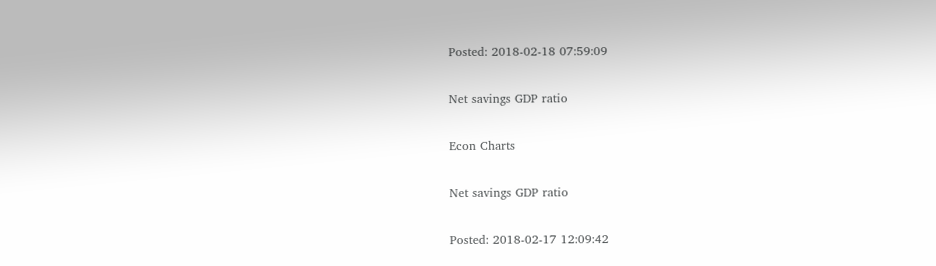Posted: 2018-02-18 07:59:09

Net savings GDP ratio

Econ Charts

Net savings GDP ratio

Posted: 2018-02-17 12:09:42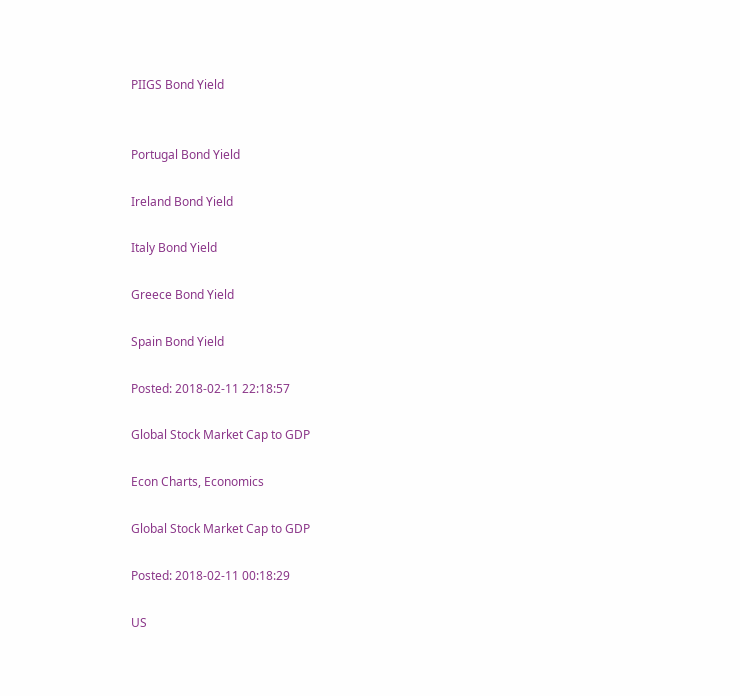PIIGS Bond Yield


Portugal Bond Yield

Ireland Bond Yield

Italy Bond Yield

Greece Bond Yield

Spain Bond Yield

Posted: 2018-02-11 22:18:57

Global Stock Market Cap to GDP

Econ Charts, Economics

Global Stock Market Cap to GDP

Posted: 2018-02-11 00:18:29

US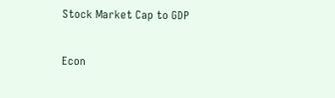Stock Market Cap to GDP

Econ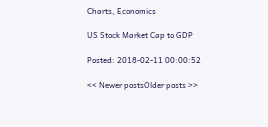Charts, Economics

US Stock Market Cap to GDP

Posted: 2018-02-11 00:00:52

<< Newer postsOlder posts >>